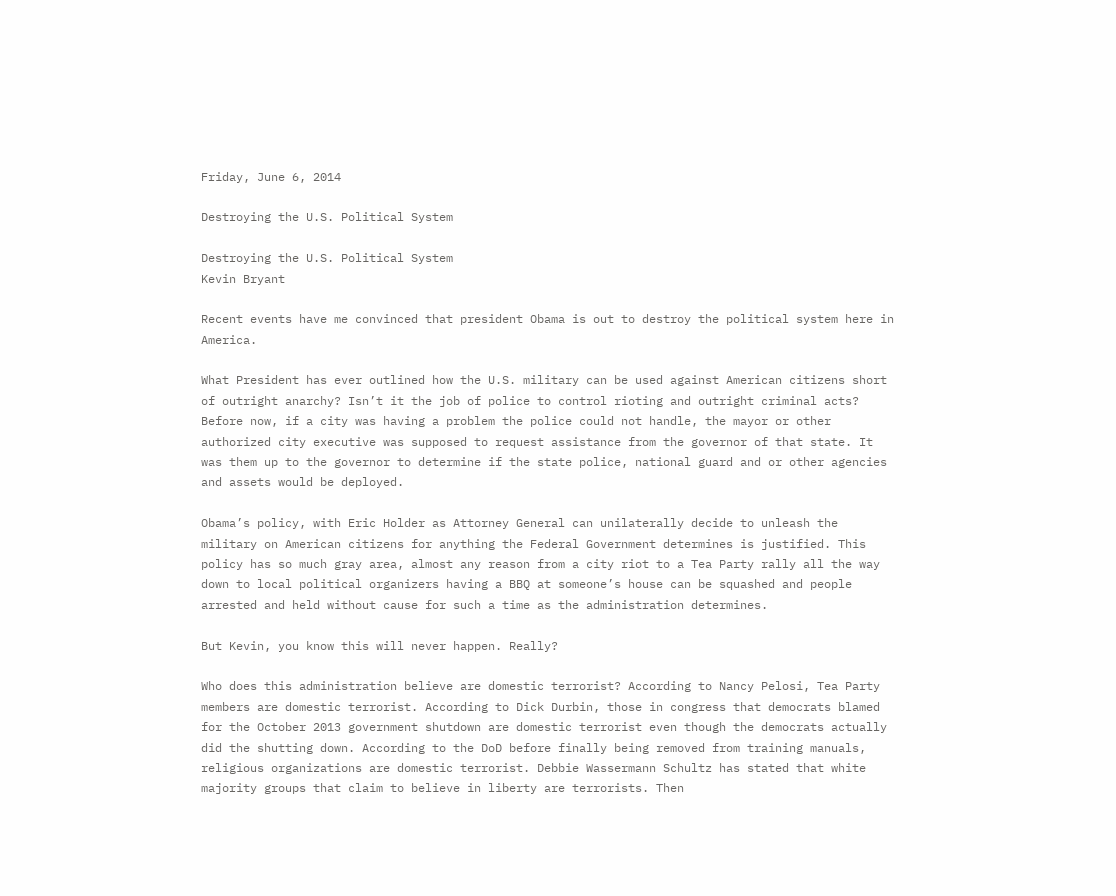Friday, June 6, 2014

Destroying the U.S. Political System

Destroying the U.S. Political System
Kevin Bryant

Recent events have me convinced that president Obama is out to destroy the political system here in America.

What President has ever outlined how the U.S. military can be used against American citizens short of outright anarchy? Isn’t it the job of police to control rioting and outright criminal acts? Before now, if a city was having a problem the police could not handle, the mayor or other authorized city executive was supposed to request assistance from the governor of that state. It was them up to the governor to determine if the state police, national guard and or other agencies and assets would be deployed.

Obama’s policy, with Eric Holder as Attorney General can unilaterally decide to unleash the military on American citizens for anything the Federal Government determines is justified. This policy has so much gray area, almost any reason from a city riot to a Tea Party rally all the way down to local political organizers having a BBQ at someone’s house can be squashed and people arrested and held without cause for such a time as the administration determines.

But Kevin, you know this will never happen. Really?

Who does this administration believe are domestic terrorist? According to Nancy Pelosi, Tea Party members are domestic terrorist. According to Dick Durbin, those in congress that democrats blamed for the October 2013 government shutdown are domestic terrorist even though the democrats actually did the shutting down. According to the DoD before finally being removed from training manuals, religious organizations are domestic terrorist. Debbie Wassermann Schultz has stated that white majority groups that claim to believe in liberty are terrorists. Then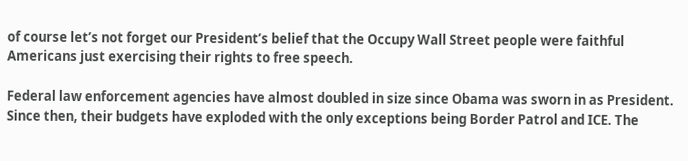of course let’s not forget our President’s belief that the Occupy Wall Street people were faithful Americans just exercising their rights to free speech.

Federal law enforcement agencies have almost doubled in size since Obama was sworn in as President. Since then, their budgets have exploded with the only exceptions being Border Patrol and ICE. The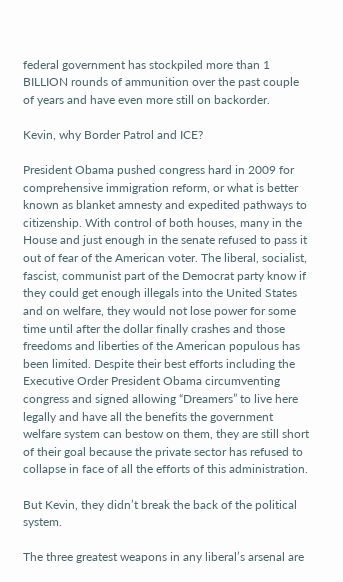federal government has stockpiled more than 1 BILLION rounds of ammunition over the past couple of years and have even more still on backorder.

Kevin, why Border Patrol and ICE?

President Obama pushed congress hard in 2009 for comprehensive immigration reform, or what is better known as blanket amnesty and expedited pathways to citizenship. With control of both houses, many in the House and just enough in the senate refused to pass it out of fear of the American voter. The liberal, socialist, fascist, communist part of the Democrat party know if they could get enough illegals into the United States and on welfare, they would not lose power for some time until after the dollar finally crashes and those freedoms and liberties of the American populous has been limited. Despite their best efforts including the Executive Order President Obama circumventing congress and signed allowing “Dreamers” to live here legally and have all the benefits the government welfare system can bestow on them, they are still short of their goal because the private sector has refused to collapse in face of all the efforts of this administration.

But Kevin, they didn’t break the back of the political system.

The three greatest weapons in any liberal’s arsenal are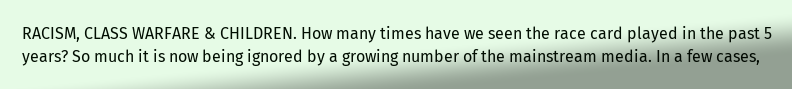RACISM, CLASS WARFARE & CHILDREN. How many times have we seen the race card played in the past 5 years? So much it is now being ignored by a growing number of the mainstream media. In a few cases,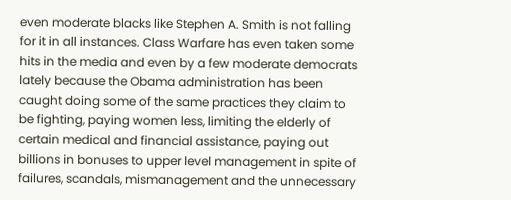even moderate blacks like Stephen A. Smith is not falling for it in all instances. Class Warfare has even taken some hits in the media and even by a few moderate democrats lately because the Obama administration has been caught doing some of the same practices they claim to be fighting, paying women less, limiting the elderly of certain medical and financial assistance, paying out billions in bonuses to upper level management in spite of failures, scandals, mismanagement and the unnecessary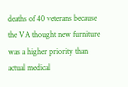deaths of 40 veterans because the VA thought new furniture was a higher priority than actual medical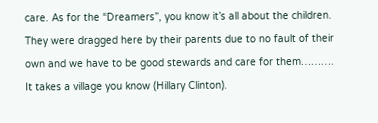care. As for the “Dreamers”, you know it’s all about the children. They were dragged here by their parents due to no fault of their own and we have to be good stewards and care for them………. It takes a village you know (Hillary Clinton).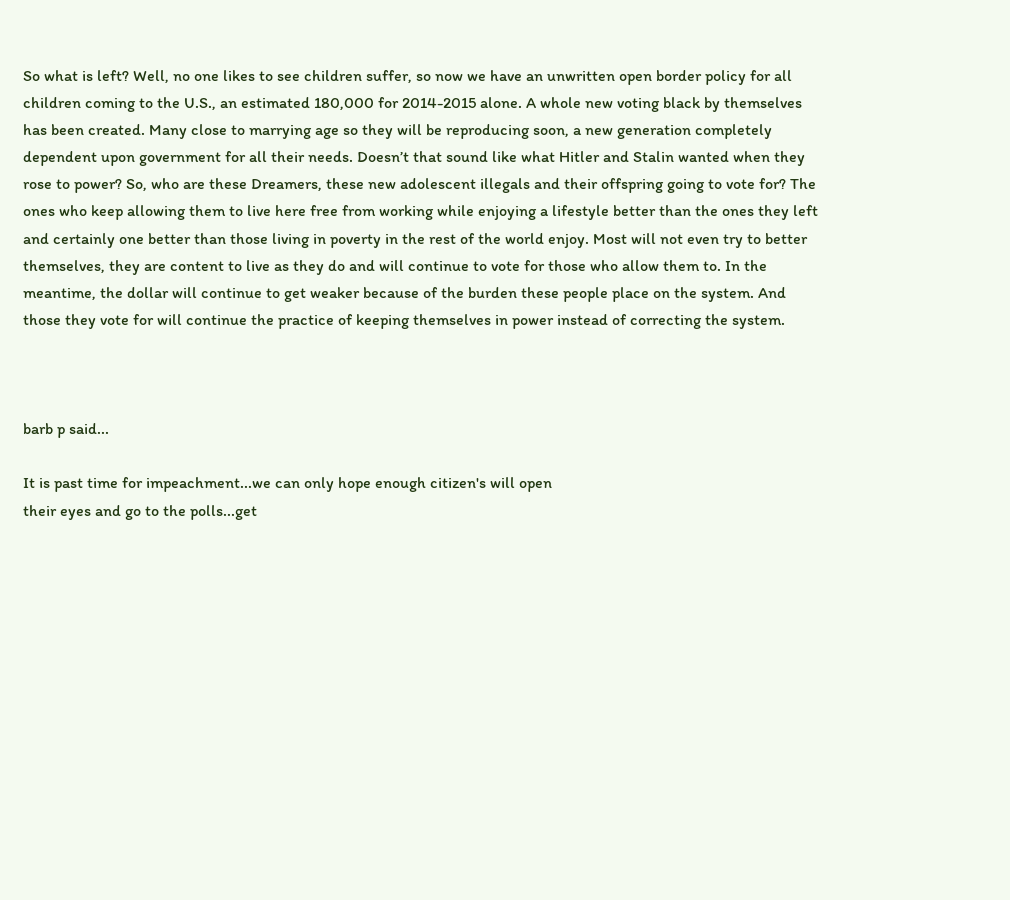So what is left? Well, no one likes to see children suffer, so now we have an unwritten open border policy for all children coming to the U.S., an estimated 180,000 for 2014-2015 alone. A whole new voting black by themselves has been created. Many close to marrying age so they will be reproducing soon, a new generation completely dependent upon government for all their needs. Doesn’t that sound like what Hitler and Stalin wanted when they rose to power? So, who are these Dreamers, these new adolescent illegals and their offspring going to vote for? The ones who keep allowing them to live here free from working while enjoying a lifestyle better than the ones they left and certainly one better than those living in poverty in the rest of the world enjoy. Most will not even try to better themselves, they are content to live as they do and will continue to vote for those who allow them to. In the meantime, the dollar will continue to get weaker because of the burden these people place on the system. And those they vote for will continue the practice of keeping themselves in power instead of correcting the system.



barb p said...

It is past time for impeachment...we can only hope enough citizen's will open
their eyes and go to the polls...get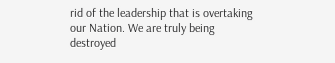rid of the leadership that is overtaking our Nation. We are truly being destroyed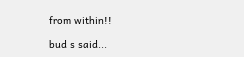from within!!

bud s said...